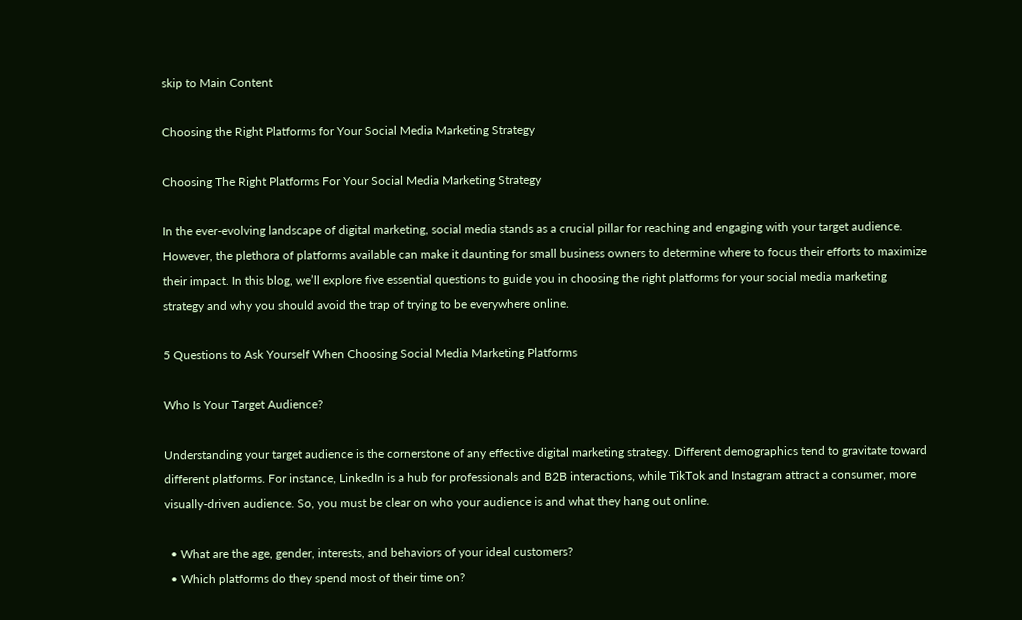skip to Main Content

Choosing the Right Platforms for Your Social Media Marketing Strategy

Choosing The Right Platforms For Your Social Media Marketing Strategy

In the ever-evolving landscape of digital marketing, social media stands as a crucial pillar for reaching and engaging with your target audience. However, the plethora of platforms available can make it daunting for small business owners to determine where to focus their efforts to maximize their impact. In this blog, we’ll explore five essential questions to guide you in choosing the right platforms for your social media marketing strategy and why you should avoid the trap of trying to be everywhere online.

5 Questions to Ask Yourself When Choosing Social Media Marketing Platforms

Who Is Your Target Audience?

Understanding your target audience is the cornerstone of any effective digital marketing strategy. Different demographics tend to gravitate toward different platforms. For instance, LinkedIn is a hub for professionals and B2B interactions, while TikTok and Instagram attract a consumer, more visually-driven audience. So, you must be clear on who your audience is and what they hang out online.

  • What are the age, gender, interests, and behaviors of your ideal customers?
  • Which platforms do they spend most of their time on?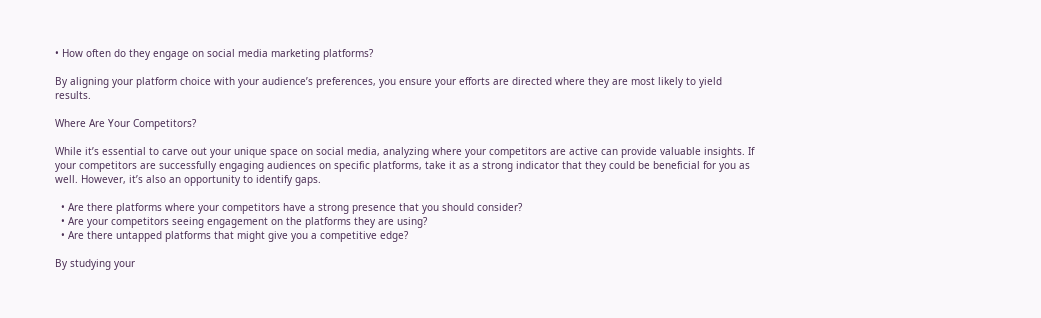• How often do they engage on social media marketing platforms?

By aligning your platform choice with your audience’s preferences, you ensure your efforts are directed where they are most likely to yield results.

Where Are Your Competitors?

While it’s essential to carve out your unique space on social media, analyzing where your competitors are active can provide valuable insights. If your competitors are successfully engaging audiences on specific platforms, take it as a strong indicator that they could be beneficial for you as well. However, it’s also an opportunity to identify gaps.

  • Are there platforms where your competitors have a strong presence that you should consider?
  • Are your competitors seeing engagement on the platforms they are using?
  • Are there untapped platforms that might give you a competitive edge?

By studying your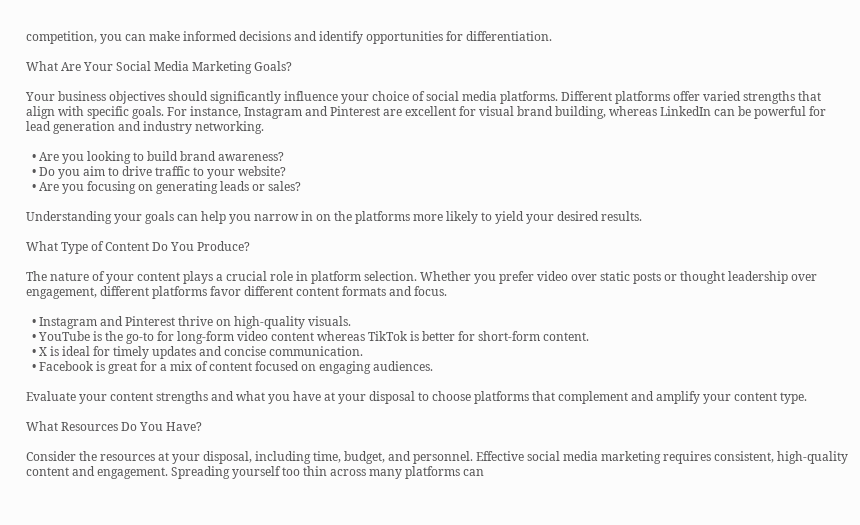competition, you can make informed decisions and identify opportunities for differentiation.

What Are Your Social Media Marketing Goals?

Your business objectives should significantly influence your choice of social media platforms. Different platforms offer varied strengths that align with specific goals. For instance, Instagram and Pinterest are excellent for visual brand building, whereas LinkedIn can be powerful for lead generation and industry networking.

  • Are you looking to build brand awareness?
  • Do you aim to drive traffic to your website?
  • Are you focusing on generating leads or sales?

Understanding your goals can help you narrow in on the platforms more likely to yield your desired results.

What Type of Content Do You Produce?

The nature of your content plays a crucial role in platform selection. Whether you prefer video over static posts or thought leadership over engagement, different platforms favor different content formats and focus.

  • Instagram and Pinterest thrive on high-quality visuals.
  • YouTube is the go-to for long-form video content whereas TikTok is better for short-form content.
  • X is ideal for timely updates and concise communication.
  • Facebook is great for a mix of content focused on engaging audiences.

Evaluate your content strengths and what you have at your disposal to choose platforms that complement and amplify your content type.

What Resources Do You Have?

Consider the resources at your disposal, including time, budget, and personnel. Effective social media marketing requires consistent, high-quality content and engagement. Spreading yourself too thin across many platforms can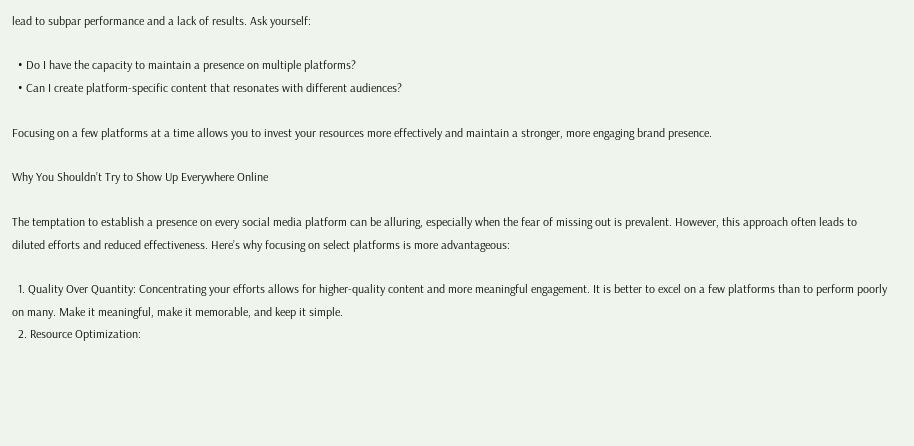lead to subpar performance and a lack of results. Ask yourself:

  • Do I have the capacity to maintain a presence on multiple platforms?
  • Can I create platform-specific content that resonates with different audiences?

Focusing on a few platforms at a time allows you to invest your resources more effectively and maintain a stronger, more engaging brand presence.

Why You Shouldn’t Try to Show Up Everywhere Online

The temptation to establish a presence on every social media platform can be alluring, especially when the fear of missing out is prevalent. However, this approach often leads to diluted efforts and reduced effectiveness. Here’s why focusing on select platforms is more advantageous:

  1. Quality Over Quantity: Concentrating your efforts allows for higher-quality content and more meaningful engagement. It is better to excel on a few platforms than to perform poorly on many. Make it meaningful, make it memorable, and keep it simple.
  2. Resource Optimization: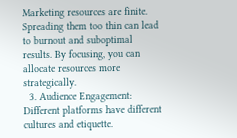Marketing resources are finite. Spreading them too thin can lead to burnout and suboptimal results. By focusing, you can allocate resources more strategically.
  3. Audience Engagement: Different platforms have different cultures and etiquette.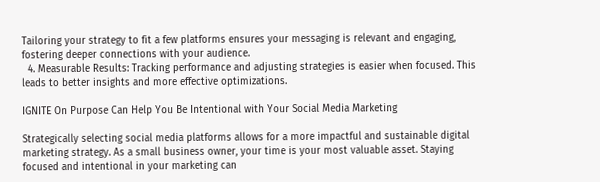Tailoring your strategy to fit a few platforms ensures your messaging is relevant and engaging, fostering deeper connections with your audience.
  4. Measurable Results: Tracking performance and adjusting strategies is easier when focused. This leads to better insights and more effective optimizations.

IGNITE On Purpose Can Help You Be Intentional with Your Social Media Marketing

Strategically selecting social media platforms allows for a more impactful and sustainable digital marketing strategy. As a small business owner, your time is your most valuable asset. Staying focused and intentional in your marketing can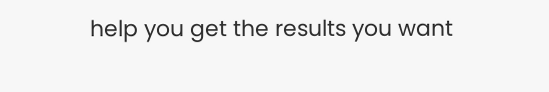help you get the results you want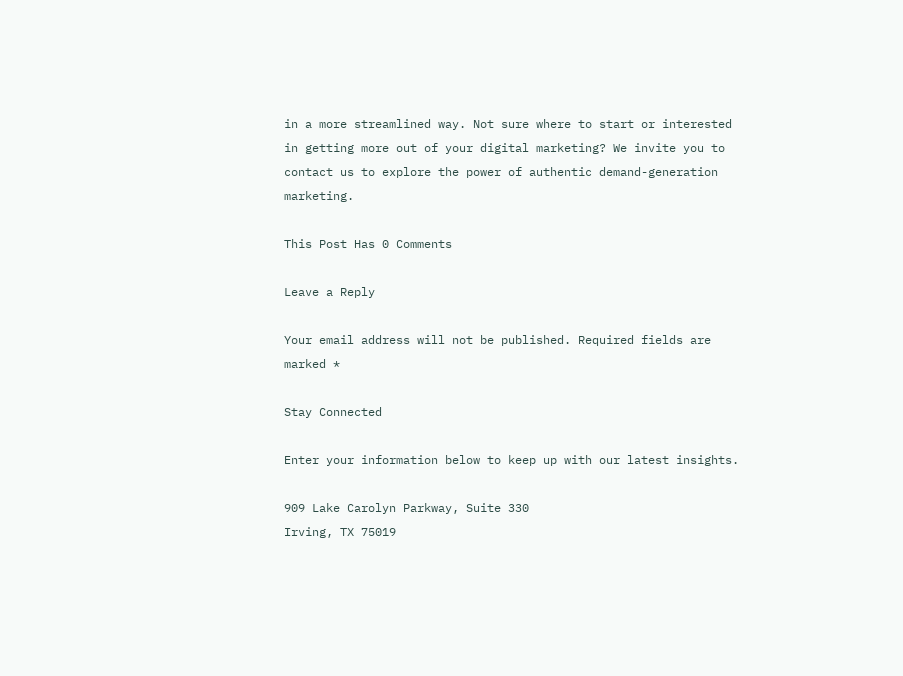in a more streamlined way. Not sure where to start or interested in getting more out of your digital marketing? We invite you to contact us to explore the power of authentic demand-generation marketing.

This Post Has 0 Comments

Leave a Reply

Your email address will not be published. Required fields are marked *

Stay Connected

Enter your information below to keep up with our latest insights.

909 Lake Carolyn Parkway, Suite 330
Irving, TX 75019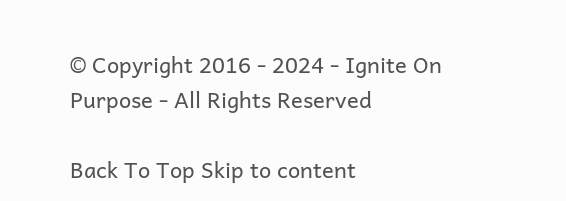© Copyright 2016 - 2024 - Ignite On Purpose - All Rights Reserved

Back To Top Skip to content